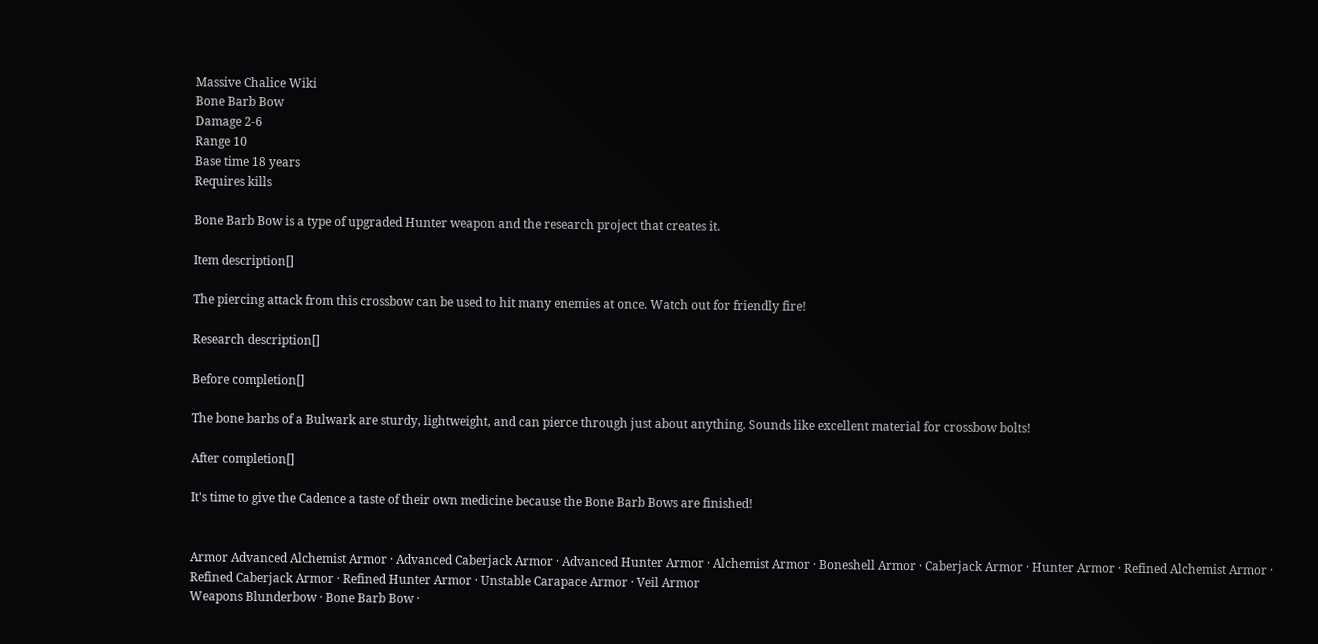Massive Chalice Wiki
Bone Barb Bow
Damage 2-6
Range 10
Base time 18 years
Requires kills

Bone Barb Bow is a type of upgraded Hunter weapon and the research project that creates it.

Item description[]

The piercing attack from this crossbow can be used to hit many enemies at once. Watch out for friendly fire!

Research description[]

Before completion[]

The bone barbs of a Bulwark are sturdy, lightweight, and can pierce through just about anything. Sounds like excellent material for crossbow bolts!

After completion[]

It's time to give the Cadence a taste of their own medicine because the Bone Barb Bows are finished!


Armor Advanced Alchemist Armor · Advanced Caberjack Armor · Advanced Hunter Armor · Alchemist Armor · Boneshell Armor · Caberjack Armor · Hunter Armor · Refined Alchemist Armor · Refined Caberjack Armor · Refined Hunter Armor · Unstable Carapace Armor · Veil Armor
Weapons Blunderbow · Bone Barb Bow ·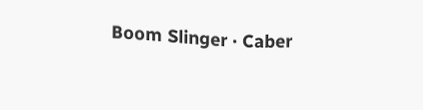Boom Slinger · Caber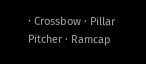· Crossbow · Pillar Pitcher · Ramcap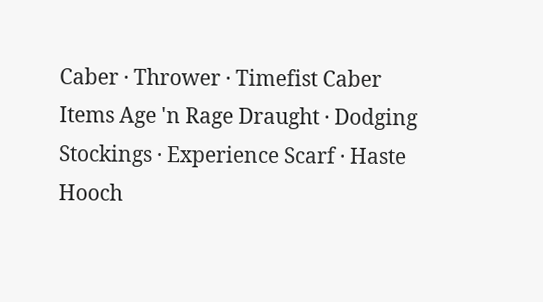Caber · Thrower · Timefist Caber
Items Age 'n Rage Draught · Dodging Stockings · Experience Scarf · Haste Hooch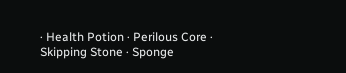· Health Potion · Perilous Core · Skipping Stone · Sponge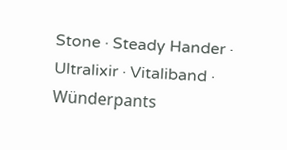Stone · Steady Hander · Ultralixir · Vitaliband · Wünderpants